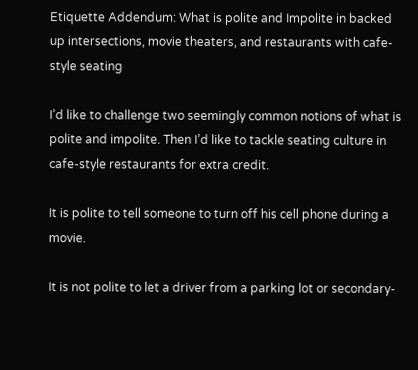Etiquette Addendum: What is polite and Impolite in backed up intersections, movie theaters, and restaurants with cafe-style seating

I’d like to challenge two seemingly common notions of what is polite and impolite. Then I’d like to tackle seating culture in cafe-style restaurants for extra credit.

It is polite to tell someone to turn off his cell phone during a movie.

It is not polite to let a driver from a parking lot or secondary-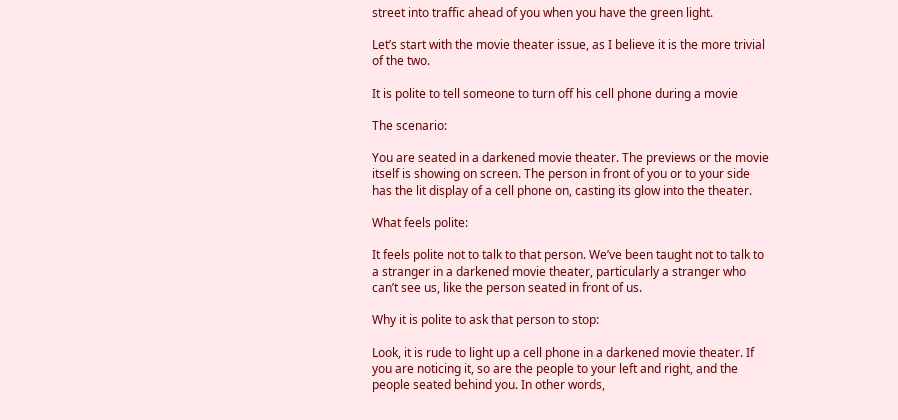street into traffic ahead of you when you have the green light.

Let’s start with the movie theater issue, as I believe it is the more trivial of the two.

It is polite to tell someone to turn off his cell phone during a movie

The scenario:

You are seated in a darkened movie theater. The previews or the movie itself is showing on screen. The person in front of you or to your side has the lit display of a cell phone on, casting its glow into the theater.

What feels polite:

It feels polite not to talk to that person. We’ve been taught not to talk to a stranger in a darkened movie theater, particularly a stranger who can’t see us, like the person seated in front of us.

Why it is polite to ask that person to stop:

Look, it is rude to light up a cell phone in a darkened movie theater. If you are noticing it, so are the people to your left and right, and the people seated behind you. In other words,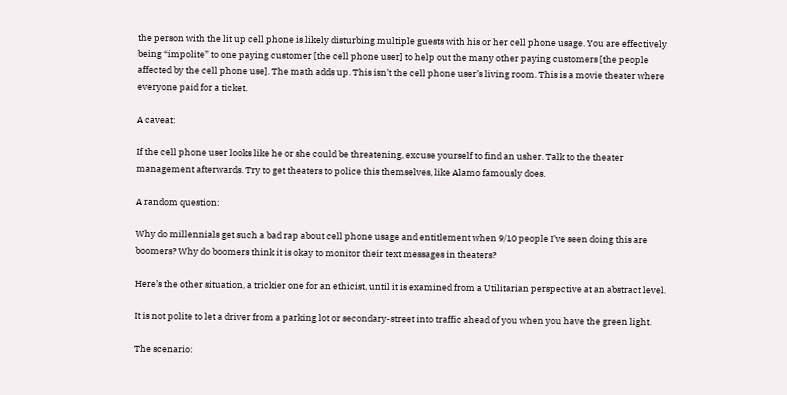the person with the lit up cell phone is likely disturbing multiple guests with his or her cell phone usage. You are effectively being “impolite” to one paying customer [the cell phone user] to help out the many other paying customers [the people affected by the cell phone use]. The math adds up. This isn’t the cell phone user’s living room. This is a movie theater where everyone paid for a ticket.

A caveat:

If the cell phone user looks like he or she could be threatening, excuse yourself to find an usher. Talk to the theater management afterwards. Try to get theaters to police this themselves, like Alamo famously does.

A random question:

Why do millennials get such a bad rap about cell phone usage and entitlement when 9/10 people I’ve seen doing this are boomers? Why do boomers think it is okay to monitor their text messages in theaters?

Here’s the other situation, a trickier one for an ethicist, until it is examined from a Utilitarian perspective at an abstract level.

It is not polite to let a driver from a parking lot or secondary-street into traffic ahead of you when you have the green light.

The scenario: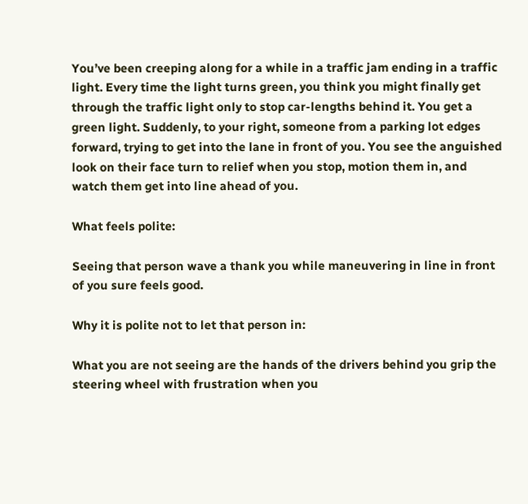You’ve been creeping along for a while in a traffic jam ending in a traffic light. Every time the light turns green, you think you might finally get through the traffic light only to stop car-lengths behind it. You get a green light. Suddenly, to your right, someone from a parking lot edges forward, trying to get into the lane in front of you. You see the anguished look on their face turn to relief when you stop, motion them in, and watch them get into line ahead of you.

What feels polite:

Seeing that person wave a thank you while maneuvering in line in front of you sure feels good.

Why it is polite not to let that person in:

What you are not seeing are the hands of the drivers behind you grip the steering wheel with frustration when you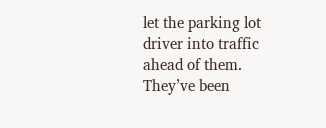let the parking lot driver into traffic ahead of them. They’ve been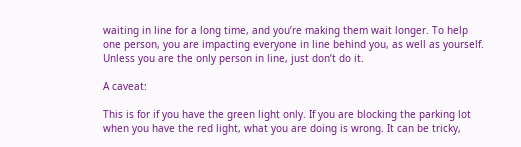waiting in line for a long time, and you’re making them wait longer. To help one person, you are impacting everyone in line behind you, as well as yourself. Unless you are the only person in line, just don’t do it.

A caveat:

This is for if you have the green light only. If you are blocking the parking lot when you have the red light, what you are doing is wrong. It can be tricky,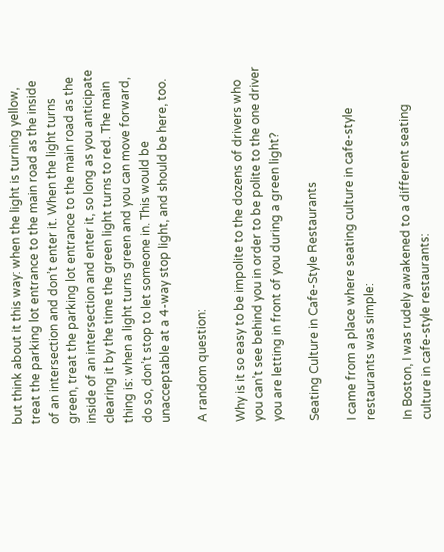but think about it this way: when the light is turning yellow, treat the parking lot entrance to the main road as the inside of an intersection and don’t enter it. When the light turns green, treat the parking lot entrance to the main road as the inside of an intersection and enter it, so long as you anticipate clearing it by the time the green light turns to red. The main thing is: when a light turns green and you can move forward, do so, don’t stop to let someone in. This would be unacceptable at a 4-way stop light, and should be here, too.

A random question:

Why is it so easy to be impolite to the dozens of drivers who you can’t see behind you in order to be polite to the one driver you are letting in front of you during a green light?

Seating Culture in Cafe-Style Restaurants

I came from a place where seating culture in cafe-style restaurants was simple:

In Boston, I was rudely awakened to a different seating culture in cafe-style restaurants: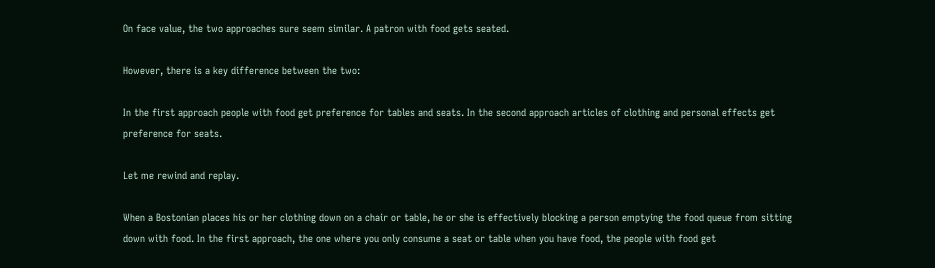On face value, the two approaches sure seem similar. A patron with food gets seated.

However, there is a key difference between the two:

In the first approach people with food get preference for tables and seats. In the second approach articles of clothing and personal effects get preference for seats.

Let me rewind and replay.

When a Bostonian places his or her clothing down on a chair or table, he or she is effectively blocking a person emptying the food queue from sitting down with food. In the first approach, the one where you only consume a seat or table when you have food, the people with food get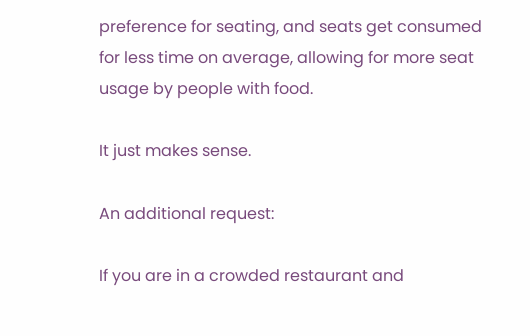preference for seating, and seats get consumed for less time on average, allowing for more seat usage by people with food.

It just makes sense.

An additional request:

If you are in a crowded restaurant and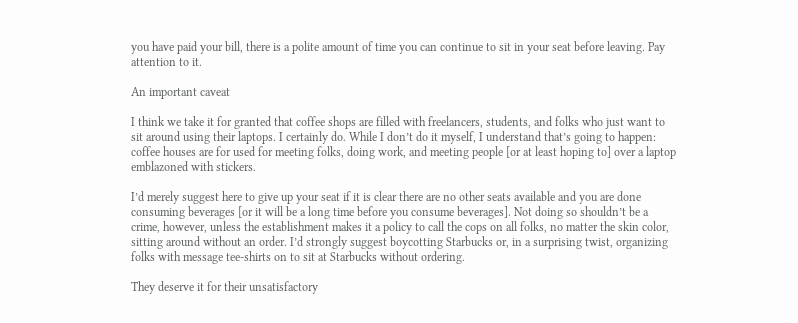you have paid your bill, there is a polite amount of time you can continue to sit in your seat before leaving. Pay attention to it.

An important caveat

I think we take it for granted that coffee shops are filled with freelancers, students, and folks who just want to sit around using their laptops. I certainly do. While I don’t do it myself, I understand that’s going to happen: coffee houses are for used for meeting folks, doing work, and meeting people [or at least hoping to] over a laptop emblazoned with stickers.

I’d merely suggest here to give up your seat if it is clear there are no other seats available and you are done consuming beverages [or it will be a long time before you consume beverages]. Not doing so shouldn’t be a crime, however, unless the establishment makes it a policy to call the cops on all folks, no matter the skin color, sitting around without an order. I’d strongly suggest boycotting Starbucks or, in a surprising twist, organizing folks with message tee-shirts on to sit at Starbucks without ordering.

They deserve it for their unsatisfactory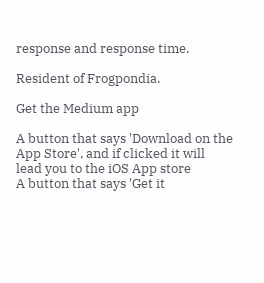response and response time.

Resident of Frogpondia.

Get the Medium app

A button that says 'Download on the App Store', and if clicked it will lead you to the iOS App store
A button that says 'Get it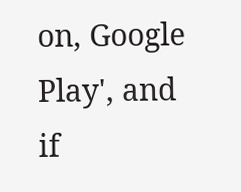on, Google Play', and if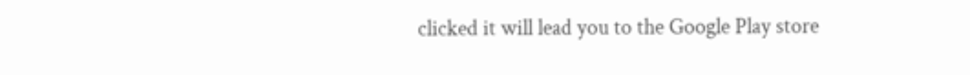clicked it will lead you to the Google Play store